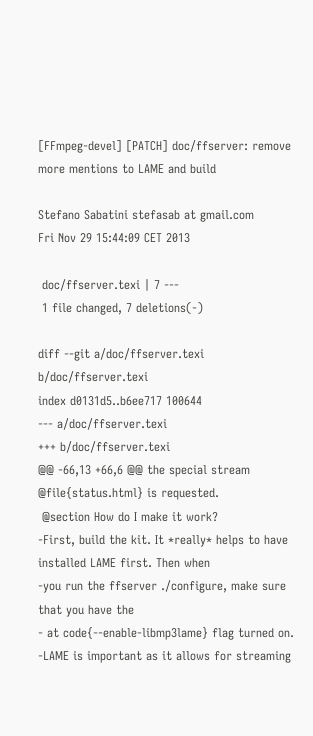[FFmpeg-devel] [PATCH] doc/ffserver: remove more mentions to LAME and build

Stefano Sabatini stefasab at gmail.com
Fri Nov 29 15:44:09 CET 2013

 doc/ffserver.texi | 7 ---
 1 file changed, 7 deletions(-)

diff --git a/doc/ffserver.texi b/doc/ffserver.texi
index d0131d5..b6ee717 100644
--- a/doc/ffserver.texi
+++ b/doc/ffserver.texi
@@ -66,13 +66,6 @@ the special stream @file{status.html} is requested.
 @section How do I make it work?
-First, build the kit. It *really* helps to have installed LAME first. Then when
-you run the ffserver ./configure, make sure that you have the
- at code{--enable-libmp3lame} flag turned on.
-LAME is important as it allows for streaming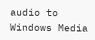audio to Windows Media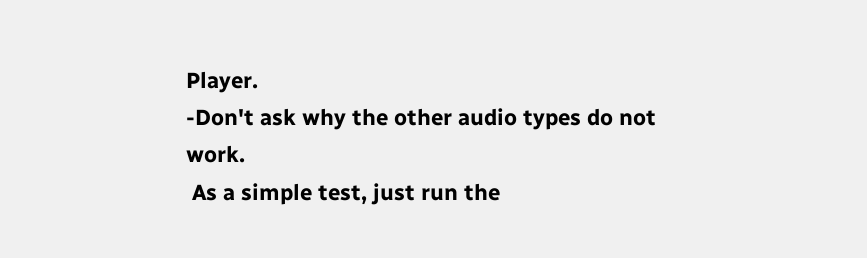Player.
-Don't ask why the other audio types do not work.
 As a simple test, just run the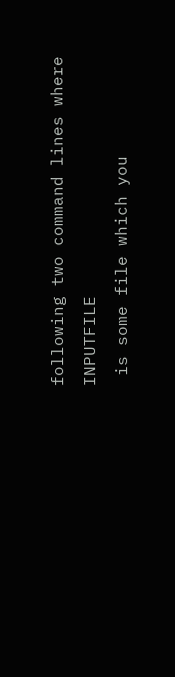following two command lines where INPUTFILE
 is some file which you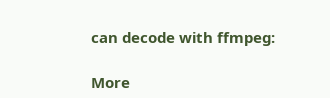can decode with ffmpeg:

More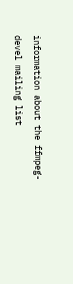information about the ffmpeg-devel mailing list